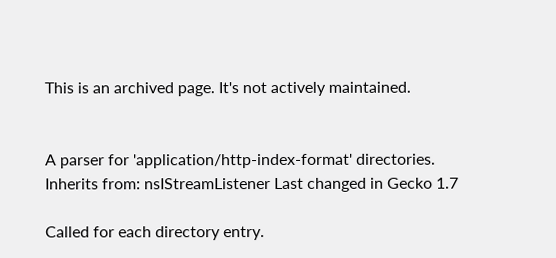This is an archived page. It's not actively maintained.


A parser for 'application/http-index-format' directories.
Inherits from: nsIStreamListener Last changed in Gecko 1.7

Called for each directory entry.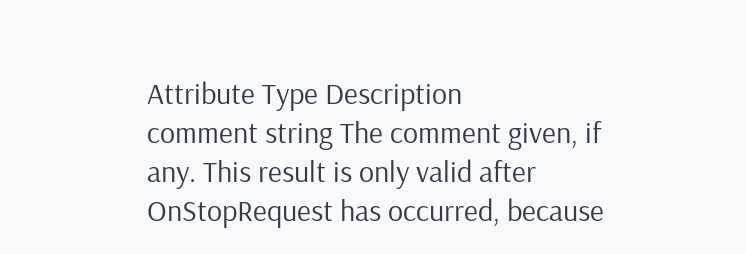Attribute Type Description
comment string The comment given, if any. This result is only valid after OnStopRequest has occurred, because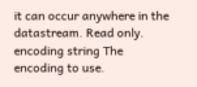it can occur anywhere in the datastream. Read only.
encoding string The encoding to use.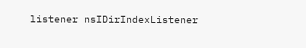listener nsIDirIndexListener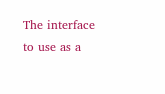The interface to use as a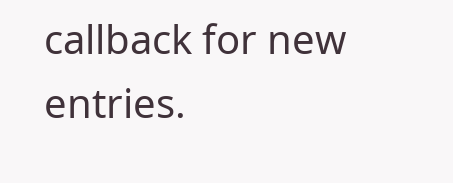callback for new entries.